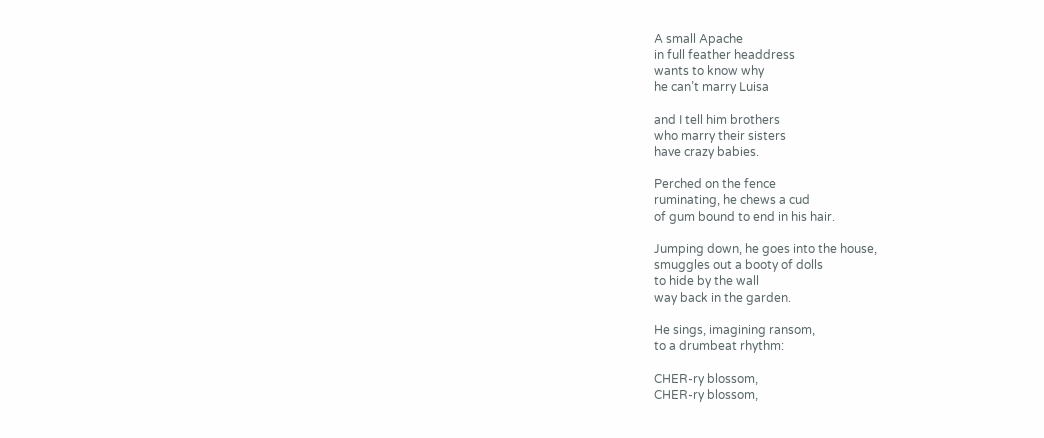A small Apache
in full feather headdress
wants to know why
he can’t marry Luisa

and I tell him brothers
who marry their sisters
have crazy babies.

Perched on the fence
ruminating, he chews a cud
of gum bound to end in his hair.

Jumping down, he goes into the house,
smuggles out a booty of dolls
to hide by the wall
way back in the garden.

He sings, imagining ransom,
to a drumbeat rhythm:

CHER-ry blossom,
CHER-ry blossom,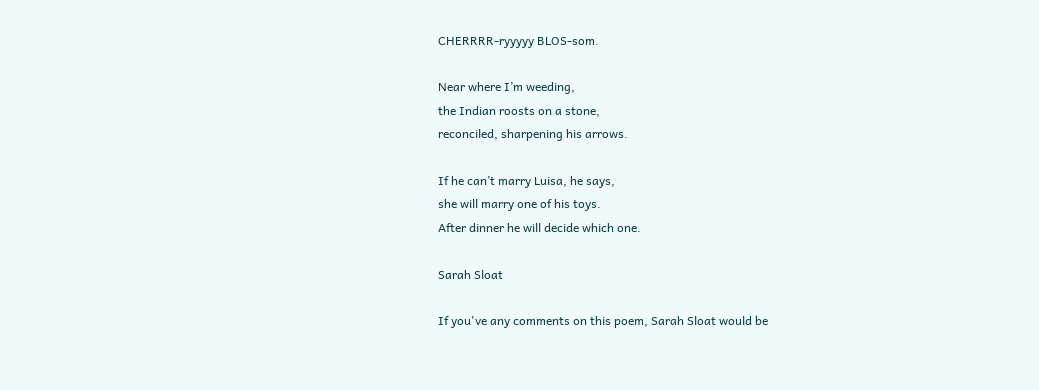CHERRRR-ryyyyy BLOS-som.

Near where I’m weeding,
the Indian roosts on a stone,
reconciled, sharpening his arrows.

If he can’t marry Luisa, he says,
she will marry one of his toys.
After dinner he will decide which one.

Sarah Sloat

If you've any comments on this poem, Sarah Sloat would be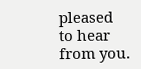pleased to hear from you.